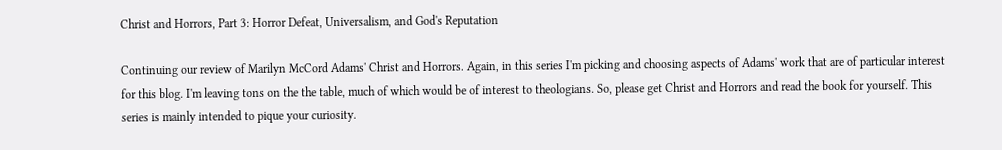Christ and Horrors, Part 3: Horror Defeat, Universalism, and God's Reputation

Continuing our review of Marilyn McCord Adams' Christ and Horrors. Again, in this series I'm picking and choosing aspects of Adams' work that are of particular interest for this blog. I'm leaving tons on the the table, much of which would be of interest to theologians. So, please get Christ and Horrors and read the book for yourself. This series is mainly intended to pique your curiosity.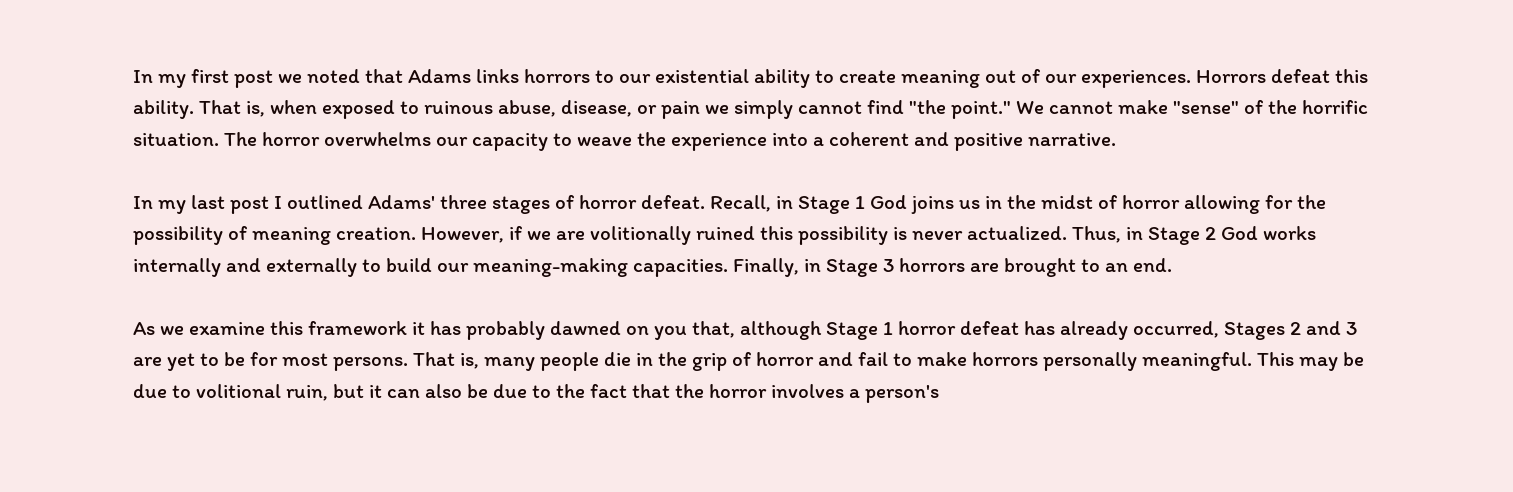In my first post we noted that Adams links horrors to our existential ability to create meaning out of our experiences. Horrors defeat this ability. That is, when exposed to ruinous abuse, disease, or pain we simply cannot find "the point." We cannot make "sense" of the horrific situation. The horror overwhelms our capacity to weave the experience into a coherent and positive narrative.

In my last post I outlined Adams' three stages of horror defeat. Recall, in Stage 1 God joins us in the midst of horror allowing for the possibility of meaning creation. However, if we are volitionally ruined this possibility is never actualized. Thus, in Stage 2 God works internally and externally to build our meaning-making capacities. Finally, in Stage 3 horrors are brought to an end.

As we examine this framework it has probably dawned on you that, although Stage 1 horror defeat has already occurred, Stages 2 and 3 are yet to be for most persons. That is, many people die in the grip of horror and fail to make horrors personally meaningful. This may be due to volitional ruin, but it can also be due to the fact that the horror involves a person's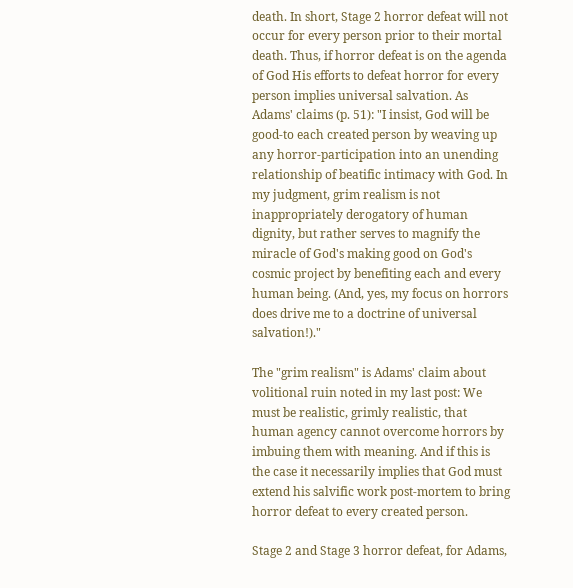death. In short, Stage 2 horror defeat will not occur for every person prior to their mortal death. Thus, if horror defeat is on the agenda of God His efforts to defeat horror for every person implies universal salvation. As Adams' claims (p. 51): "I insist, God will be good-to each created person by weaving up any horror-participation into an unending relationship of beatific intimacy with God. In my judgment, grim realism is not inappropriately derogatory of human dignity, but rather serves to magnify the miracle of God's making good on God's cosmic project by benefiting each and every human being. (And, yes, my focus on horrors does drive me to a doctrine of universal salvation!)."

The "grim realism" is Adams' claim about volitional ruin noted in my last post: We must be realistic, grimly realistic, that human agency cannot overcome horrors by imbuing them with meaning. And if this is the case it necessarily implies that God must extend his salvific work post-mortem to bring horror defeat to every created person.

Stage 2 and Stage 3 horror defeat, for Adams,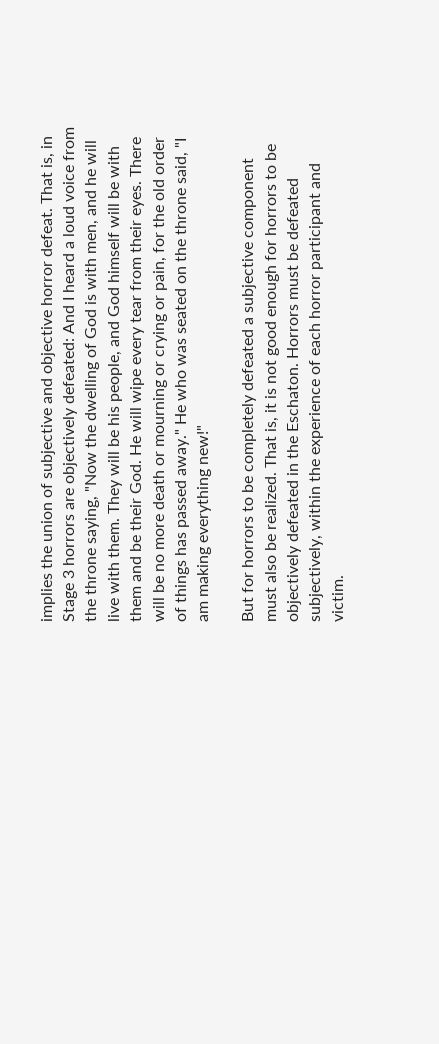implies the union of subjective and objective horror defeat. That is, in Stage 3 horrors are objectively defeated: And I heard a loud voice from the throne saying, "Now the dwelling of God is with men, and he will live with them. They will be his people, and God himself will be with them and be their God. He will wipe every tear from their eyes. There will be no more death or mourning or crying or pain, for the old order of things has passed away." He who was seated on the throne said, "I am making everything new!"

But for horrors to be completely defeated a subjective component must also be realized. That is, it is not good enough for horrors to be objectively defeated in the Eschaton. Horrors must be defeated subjectively, within the experience of each horror participant and victim.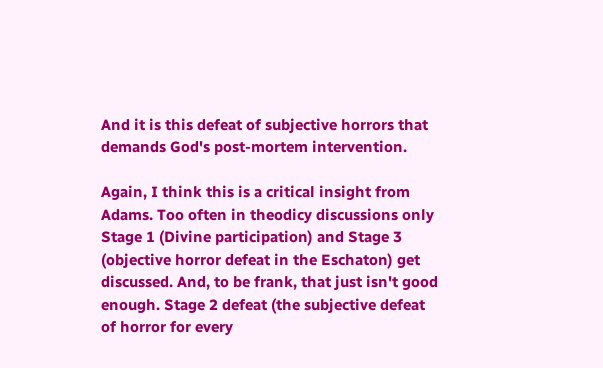And it is this defeat of subjective horrors that demands God's post-mortem intervention.

Again, I think this is a critical insight from Adams. Too often in theodicy discussions only Stage 1 (Divine participation) and Stage 3 (objective horror defeat in the Eschaton) get discussed. And, to be frank, that just isn't good enough. Stage 2 defeat (the subjective defeat of horror for every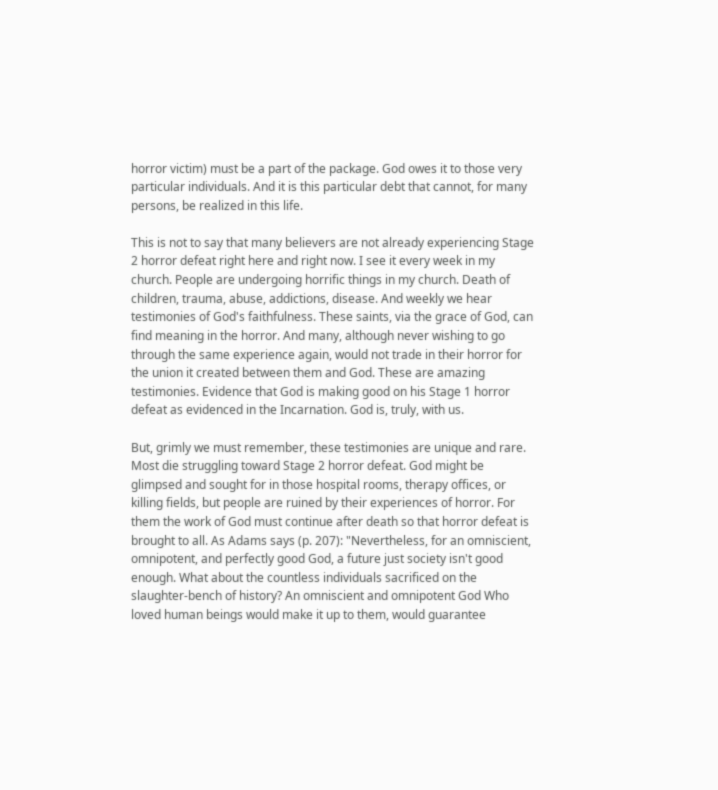horror victim) must be a part of the package. God owes it to those very particular individuals. And it is this particular debt that cannot, for many persons, be realized in this life.

This is not to say that many believers are not already experiencing Stage 2 horror defeat right here and right now. I see it every week in my church. People are undergoing horrific things in my church. Death of children, trauma, abuse, addictions, disease. And weekly we hear testimonies of God's faithfulness. These saints, via the grace of God, can find meaning in the horror. And many, although never wishing to go through the same experience again, would not trade in their horror for the union it created between them and God. These are amazing testimonies. Evidence that God is making good on his Stage 1 horror defeat as evidenced in the Incarnation. God is, truly, with us.

But, grimly we must remember, these testimonies are unique and rare. Most die struggling toward Stage 2 horror defeat. God might be glimpsed and sought for in those hospital rooms, therapy offices, or killing fields, but people are ruined by their experiences of horror. For them the work of God must continue after death so that horror defeat is brought to all. As Adams says (p. 207): "Nevertheless, for an omniscient, omnipotent, and perfectly good God, a future just society isn't good enough. What about the countless individuals sacrificed on the slaughter-bench of history? An omniscient and omnipotent God Who loved human beings would make it up to them, would guarantee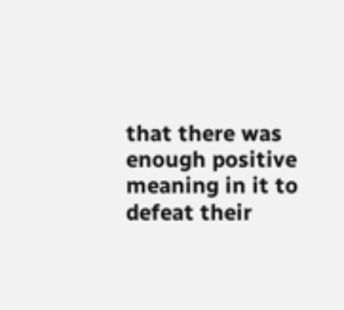that there was enough positive meaning in it to defeat their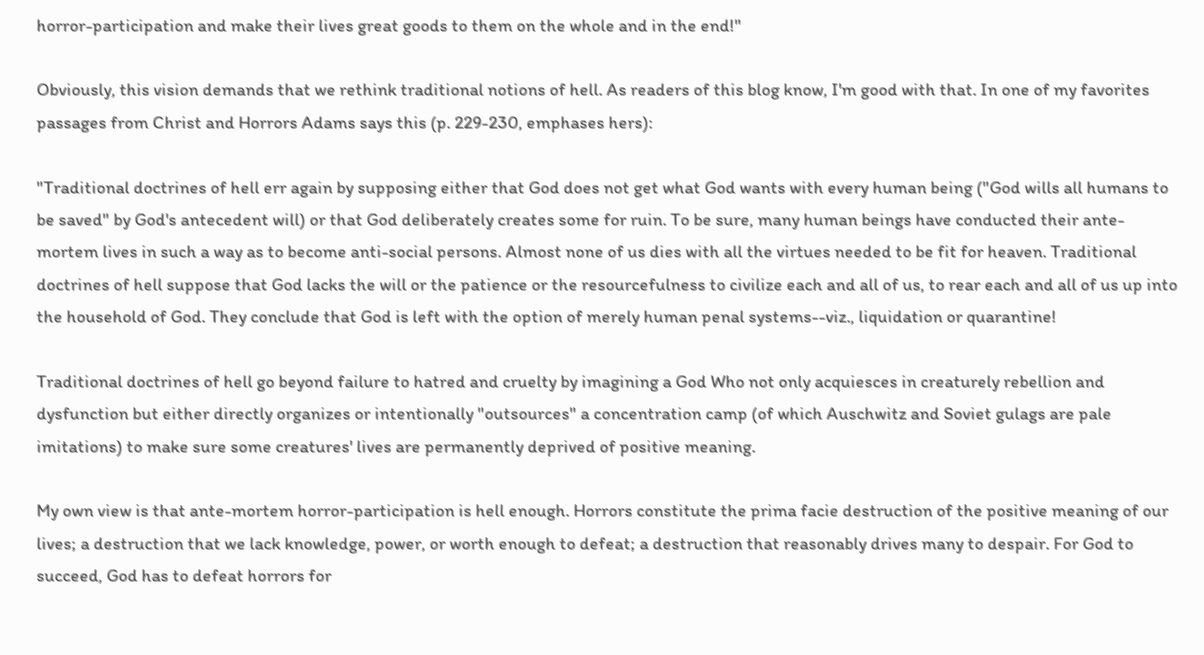horror-participation and make their lives great goods to them on the whole and in the end!"

Obviously, this vision demands that we rethink traditional notions of hell. As readers of this blog know, I'm good with that. In one of my favorites passages from Christ and Horrors Adams says this (p. 229-230, emphases hers):

"Traditional doctrines of hell err again by supposing either that God does not get what God wants with every human being ("God wills all humans to be saved" by God's antecedent will) or that God deliberately creates some for ruin. To be sure, many human beings have conducted their ante-mortem lives in such a way as to become anti-social persons. Almost none of us dies with all the virtues needed to be fit for heaven. Traditional doctrines of hell suppose that God lacks the will or the patience or the resourcefulness to civilize each and all of us, to rear each and all of us up into the household of God. They conclude that God is left with the option of merely human penal systems--viz., liquidation or quarantine!

Traditional doctrines of hell go beyond failure to hatred and cruelty by imagining a God Who not only acquiesces in creaturely rebellion and dysfunction but either directly organizes or intentionally "outsources" a concentration camp (of which Auschwitz and Soviet gulags are pale imitations) to make sure some creatures' lives are permanently deprived of positive meaning.

My own view is that ante-mortem horror-participation is hell enough. Horrors constitute the prima facie destruction of the positive meaning of our lives; a destruction that we lack knowledge, power, or worth enough to defeat; a destruction that reasonably drives many to despair. For God to succeed, God has to defeat horrors for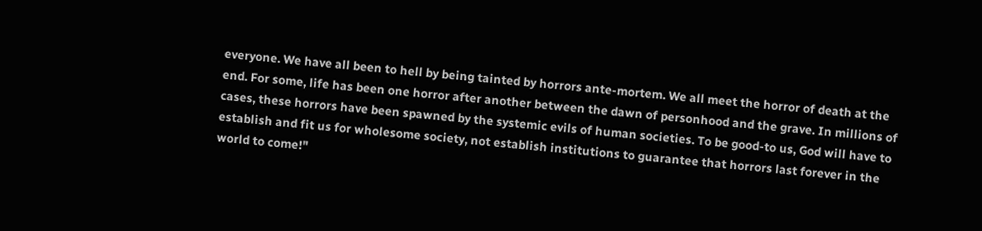everyone. We have all been to hell by being tainted by horrors ante-mortem. We all meet the horror of death at the end. For some, life has been one horror after another between the dawn of personhood and the grave. In millions of cases, these horrors have been spawned by the systemic evils of human societies. To be good-to us, God will have to establish and fit us for wholesome society, not establish institutions to guarantee that horrors last forever in the world to come!"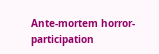Ante-mortem horror-participation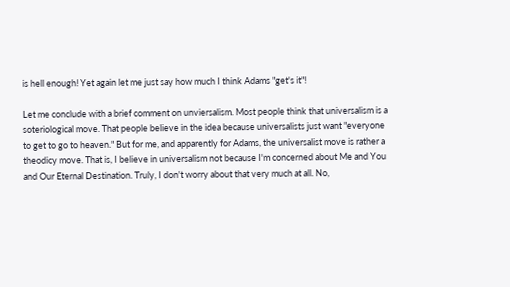is hell enough! Yet again let me just say how much I think Adams "get's it"!

Let me conclude with a brief comment on unviersalism. Most people think that universalism is a soteriological move. That people believe in the idea because universalists just want "everyone to get to go to heaven." But for me, and apparently for Adams, the universalist move is rather a theodicy move. That is, I believe in universalism not because I'm concerned about Me and You and Our Eternal Destination. Truly, I don't worry about that very much at all. No,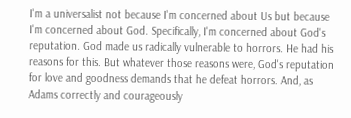I'm a universalist not because I'm concerned about Us but because I'm concerned about God. Specifically, I'm concerned about God's reputation. God made us radically vulnerable to horrors. He had his reasons for this. But whatever those reasons were, God's reputation for love and goodness demands that he defeat horrors. And, as Adams correctly and courageously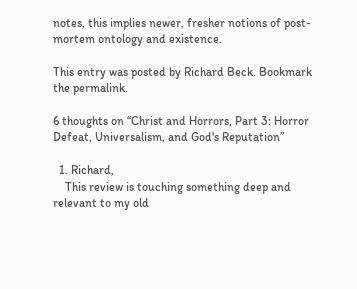notes, this implies newer, fresher notions of post-mortem ontology and existence.

This entry was posted by Richard Beck. Bookmark the permalink.

6 thoughts on “Christ and Horrors, Part 3: Horror Defeat, Universalism, and God's Reputation”

  1. Richard,
    This review is touching something deep and relevant to my old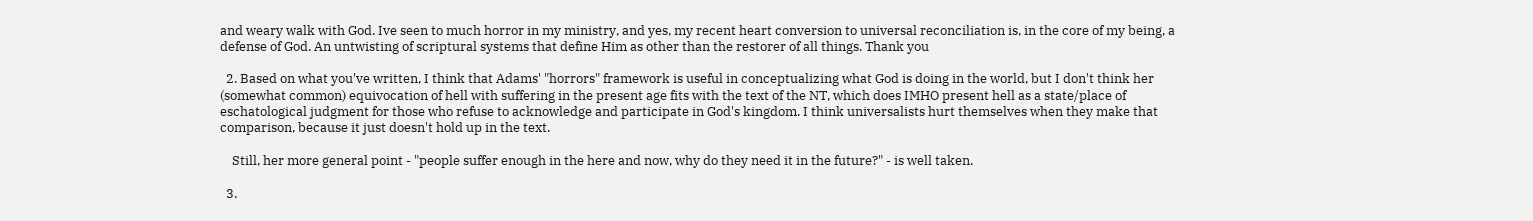and weary walk with God. Ive seen to much horror in my ministry, and yes, my recent heart conversion to universal reconciliation is, in the core of my being, a defense of God. An untwisting of scriptural systems that define Him as other than the restorer of all things. Thank you

  2. Based on what you've written, I think that Adams' "horrors" framework is useful in conceptualizing what God is doing in the world, but I don't think her (somewhat common) equivocation of hell with suffering in the present age fits with the text of the NT, which does IMHO present hell as a state/place of eschatological judgment for those who refuse to acknowledge and participate in God's kingdom. I think universalists hurt themselves when they make that comparison, because it just doesn't hold up in the text.

    Still, her more general point - "people suffer enough in the here and now, why do they need it in the future?" - is well taken.

  3.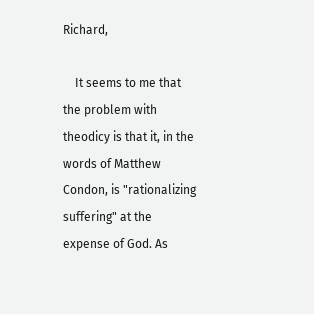Richard,

    It seems to me that the problem with theodicy is that it, in the words of Matthew Condon, is "rationalizing suffering" at the expense of God. As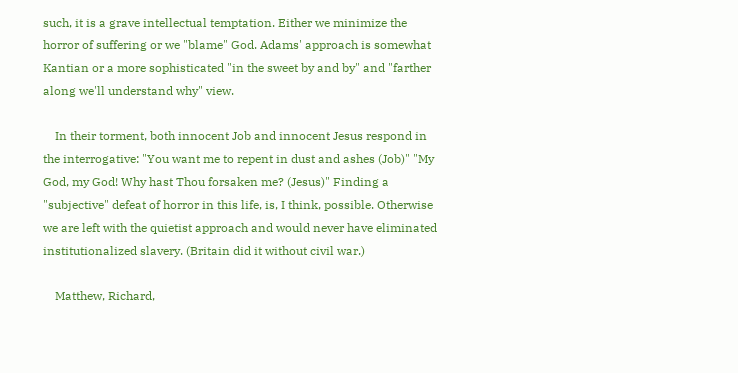such, it is a grave intellectual temptation. Either we minimize the horror of suffering or we "blame" God. Adams' approach is somewhat Kantian or a more sophisticated "in the sweet by and by" and "farther along we'll understand why" view.

    In their torment, both innocent Job and innocent Jesus respond in the interrogative: "You want me to repent in dust and ashes (Job)" "My God, my God! Why hast Thou forsaken me? (Jesus)" Finding a "subjective" defeat of horror in this life, is, I think, possible. Otherwise we are left with the quietist approach and would never have eliminated institutionalized slavery. (Britain did it without civil war.)

    Matthew, Richard,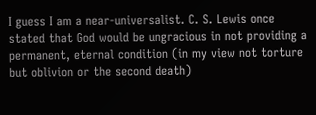I guess I am a near-universalist. C. S. Lewis once stated that God would be ungracious in not providing a permanent, eternal condition (in my view not torture but oblivion or the second death)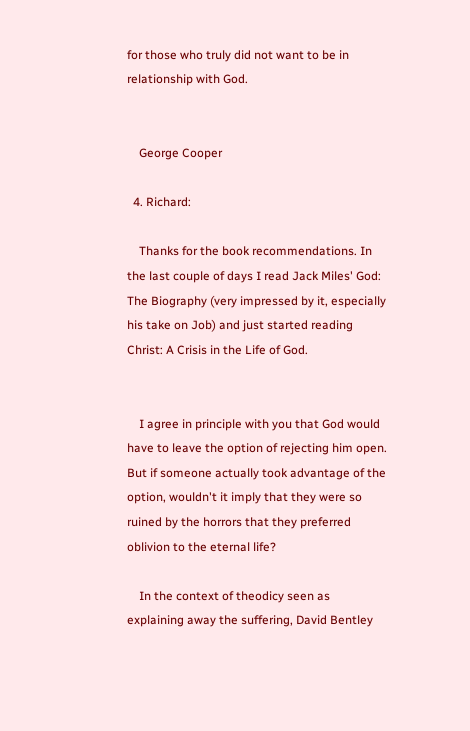for those who truly did not want to be in relationship with God.


    George Cooper

  4. Richard:

    Thanks for the book recommendations. In the last couple of days I read Jack Miles' God: The Biography (very impressed by it, especially his take on Job) and just started reading Christ: A Crisis in the Life of God.


    I agree in principle with you that God would have to leave the option of rejecting him open. But if someone actually took advantage of the option, wouldn't it imply that they were so ruined by the horrors that they preferred oblivion to the eternal life?

    In the context of theodicy seen as explaining away the suffering, David Bentley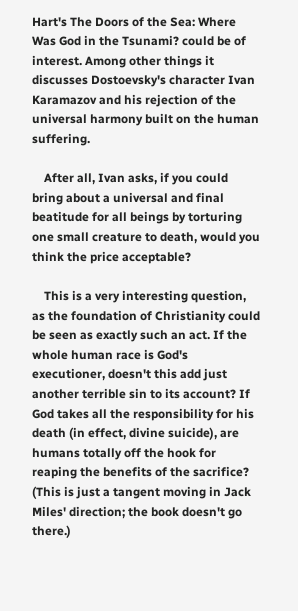Hart's The Doors of the Sea: Where Was God in the Tsunami? could be of interest. Among other things it discusses Dostoevsky's character Ivan Karamazov and his rejection of the universal harmony built on the human suffering.

    After all, Ivan asks, if you could bring about a universal and final beatitude for all beings by torturing one small creature to death, would you think the price acceptable?

    This is a very interesting question, as the foundation of Christianity could be seen as exactly such an act. If the whole human race is God's executioner, doesn't this add just another terrible sin to its account? If God takes all the responsibility for his death (in effect, divine suicide), are humans totally off the hook for reaping the benefits of the sacrifice? (This is just a tangent moving in Jack Miles' direction; the book doesn't go there.)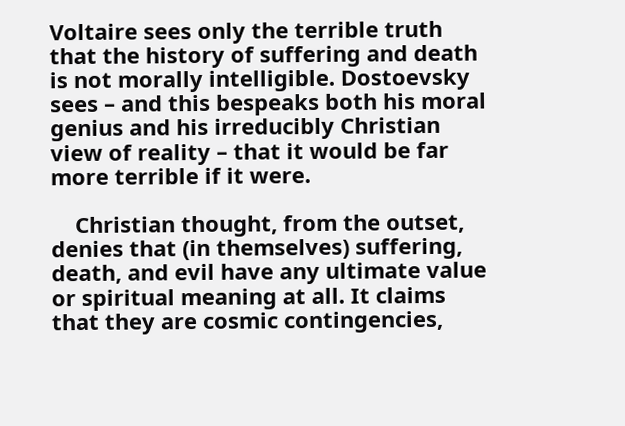Voltaire sees only the terrible truth that the history of suffering and death is not morally intelligible. Dostoevsky sees – and this bespeaks both his moral genius and his irreducibly Christian view of reality – that it would be far more terrible if it were.

    Christian thought, from the outset, denies that (in themselves) suffering, death, and evil have any ultimate value or spiritual meaning at all. It claims that they are cosmic contingencies,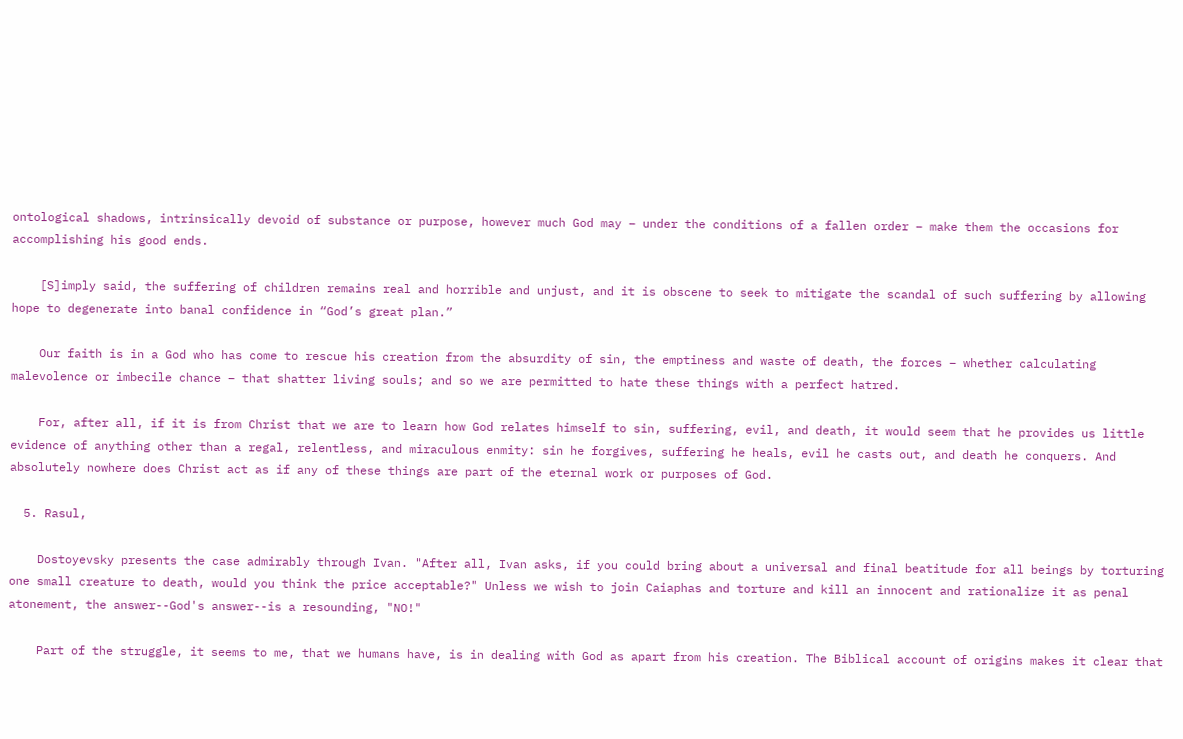ontological shadows, intrinsically devoid of substance or purpose, however much God may – under the conditions of a fallen order – make them the occasions for accomplishing his good ends.

    [S]imply said, the suffering of children remains real and horrible and unjust, and it is obscene to seek to mitigate the scandal of such suffering by allowing hope to degenerate into banal confidence in “God’s great plan.”

    Our faith is in a God who has come to rescue his creation from the absurdity of sin, the emptiness and waste of death, the forces – whether calculating malevolence or imbecile chance – that shatter living souls; and so we are permitted to hate these things with a perfect hatred.

    For, after all, if it is from Christ that we are to learn how God relates himself to sin, suffering, evil, and death, it would seem that he provides us little evidence of anything other than a regal, relentless, and miraculous enmity: sin he forgives, suffering he heals, evil he casts out, and death he conquers. And absolutely nowhere does Christ act as if any of these things are part of the eternal work or purposes of God.

  5. Rasul,

    Dostoyevsky presents the case admirably through Ivan. "After all, Ivan asks, if you could bring about a universal and final beatitude for all beings by torturing one small creature to death, would you think the price acceptable?" Unless we wish to join Caiaphas and torture and kill an innocent and rationalize it as penal atonement, the answer--God's answer--is a resounding, "NO!"

    Part of the struggle, it seems to me, that we humans have, is in dealing with God as apart from his creation. The Biblical account of origins makes it clear that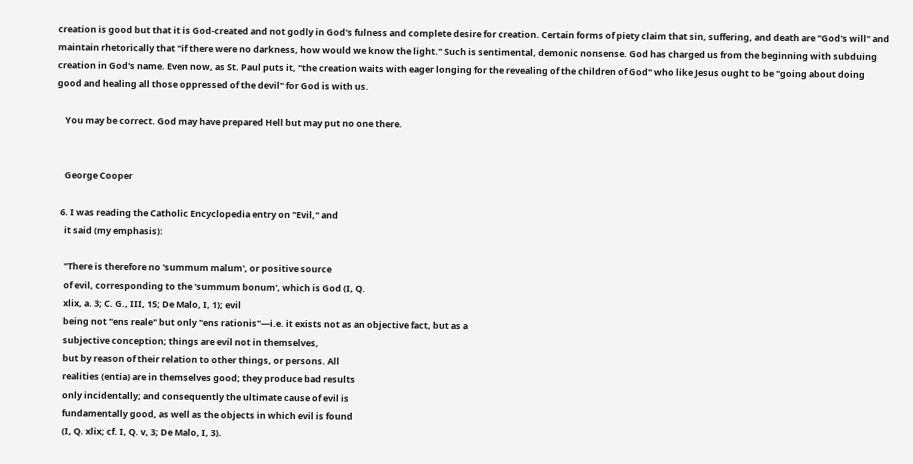creation is good but that it is God-created and not godly in God's fulness and complete desire for creation. Certain forms of piety claim that sin, suffering, and death are "God's will" and maintain rhetorically that "if there were no darkness, how would we know the light." Such is sentimental, demonic nonsense. God has charged us from the beginning with subduing creation in God's name. Even now, as St. Paul puts it, "the creation waits with eager longing for the revealing of the children of God" who like Jesus ought to be "going about doing good and healing all those oppressed of the devil" for God is with us.

    You may be correct. God may have prepared Hell but may put no one there.


    George Cooper

  6. I was reading the Catholic Encyclopedia entry on "Evil," and
    it said (my emphasis):

    "There is therefore no 'summum malum', or positive source
    of evil, corresponding to the 'summum bonum', which is God (I, Q.
    xlix, a. 3; C. G., III, 15; De Malo, I, 1); evil
    being not "ens reale" but only "ens rationis"—i.e. it exists not as an objective fact, but as a
    subjective conception; things are evil not in themselves,
    but by reason of their relation to other things, or persons. All
    realities (entia) are in themselves good; they produce bad results
    only incidentally; and consequently the ultimate cause of evil is
    fundamentally good, as well as the objects in which evil is found
    (I, Q. xlix; cf. I, Q. v, 3; De Malo, I, 3).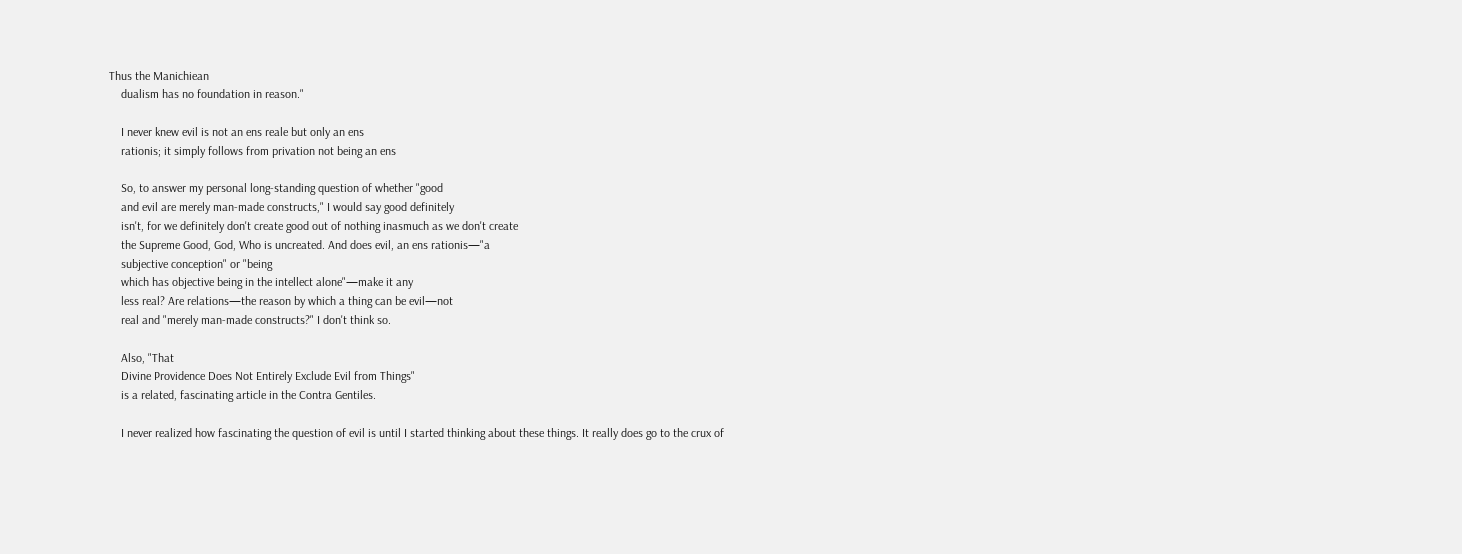Thus the Manichiean
    dualism has no foundation in reason."

    I never knew evil is not an ens reale but only an ens
    rationis; it simply follows from privation not being an ens

    So, to answer my personal long-standing question of whether "good
    and evil are merely man-made constructs," I would say good definitely
    isn't, for we definitely don't create good out of nothing inasmuch as we don't create
    the Supreme Good, God, Who is uncreated. And does evil, an ens rationis—"a
    subjective conception" or "being
    which has objective being in the intellect alone"—make it any
    less real? Are relations—the reason by which a thing can be evil—not
    real and "merely man-made constructs?" I don't think so.

    Also, "That
    Divine Providence Does Not Entirely Exclude Evil from Things"
    is a related, fascinating article in the Contra Gentiles.

    I never realized how fascinating the question of evil is until I started thinking about these things. It really does go to the crux of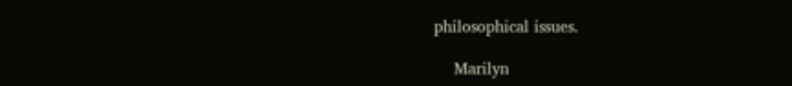philosophical issues.

    Marilyn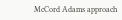McCord Adams approach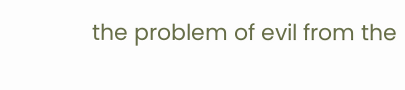the problem of evil from the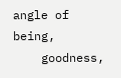angle of being,
    goodness,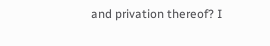and privation thereof? I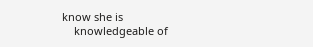know she is
    knowledgeable of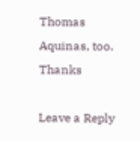Thomas Aquinas, too. Thanks

Leave a Reply